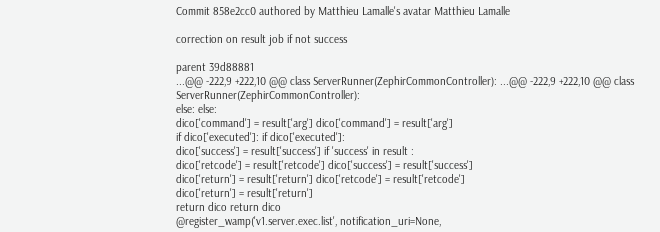Commit 858e2cc0 authored by Matthieu Lamalle's avatar Matthieu Lamalle

correction on result job if not success

parent 39d88881
...@@ -222,9 +222,10 @@ class ServerRunner(ZephirCommonController): ...@@ -222,9 +222,10 @@ class ServerRunner(ZephirCommonController):
else: else:
dico['command'] = result['arg'] dico['command'] = result['arg']
if dico['executed']: if dico['executed']:
dico['success'] = result['success'] if 'success' in result :
dico['retcode'] = result['retcode'] dico['success'] = result['success']
dico['return'] = result['return'] dico['retcode'] = result['retcode']
dico['return'] = result['return']
return dico return dico
@register_wamp('v1.server.exec.list', notification_uri=None,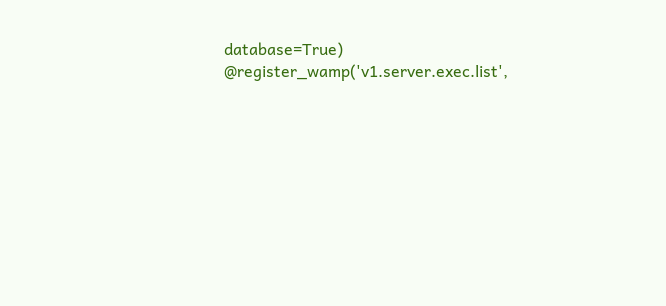database=True) @register_wamp('v1.server.exec.list',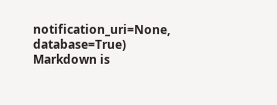notification_uri=None, database=True)
Markdown is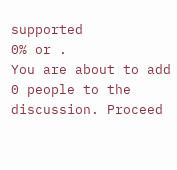supported
0% or .
You are about to add 0 people to the discussion. Proceed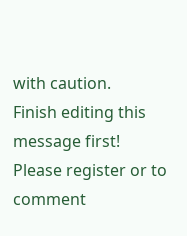with caution.
Finish editing this message first!
Please register or to comment